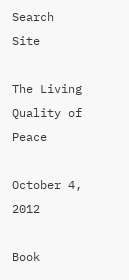Search Site

The Living Quality of Peace

October 4, 2012

Book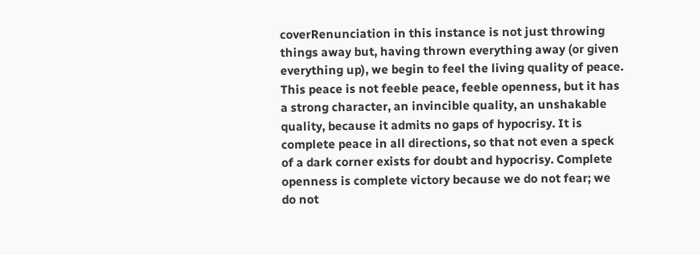coverRenunciation in this instance is not just throwing things away but, having thrown everything away (or given everything up), we begin to feel the living quality of peace. This peace is not feeble peace, feeble openness, but it has a strong character, an invincible quality, an unshakable quality, because it admits no gaps of hypocrisy. It is complete peace in all directions, so that not even a speck of a dark corner exists for doubt and hypocrisy. Complete openness is complete victory because we do not fear; we do not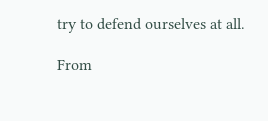try to defend ourselves at all.

From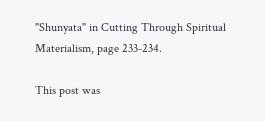"Shunyata" in Cutting Through Spiritual Materialism, page 233-234.

This post was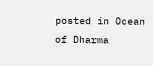posted in Ocean of Dharma